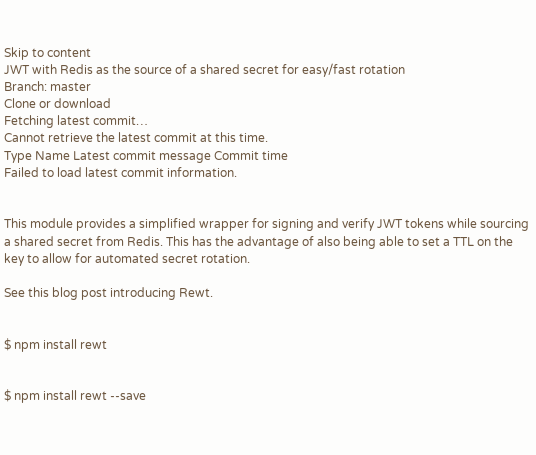Skip to content
JWT with Redis as the source of a shared secret for easy/fast rotation
Branch: master
Clone or download
Fetching latest commit…
Cannot retrieve the latest commit at this time.
Type Name Latest commit message Commit time
Failed to load latest commit information.


This module provides a simplified wrapper for signing and verify JWT tokens while sourcing a shared secret from Redis. This has the advantage of also being able to set a TTL on the key to allow for automated secret rotation.

See this blog post introducing Rewt.


$ npm install rewt


$ npm install rewt --save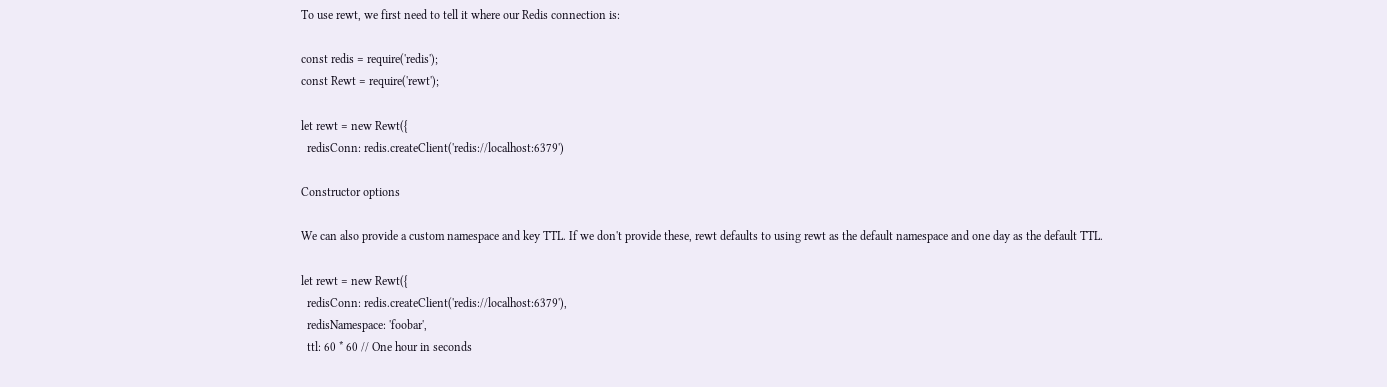To use rewt, we first need to tell it where our Redis connection is:

const redis = require('redis');
const Rewt = require('rewt');

let rewt = new Rewt({
  redisConn: redis.createClient('redis://localhost:6379')

Constructor options

We can also provide a custom namespace and key TTL. If we don't provide these, rewt defaults to using rewt as the default namespace and one day as the default TTL.

let rewt = new Rewt({
  redisConn: redis.createClient('redis://localhost:6379'),
  redisNamespace: 'foobar',
  ttl: 60 * 60 // One hour in seconds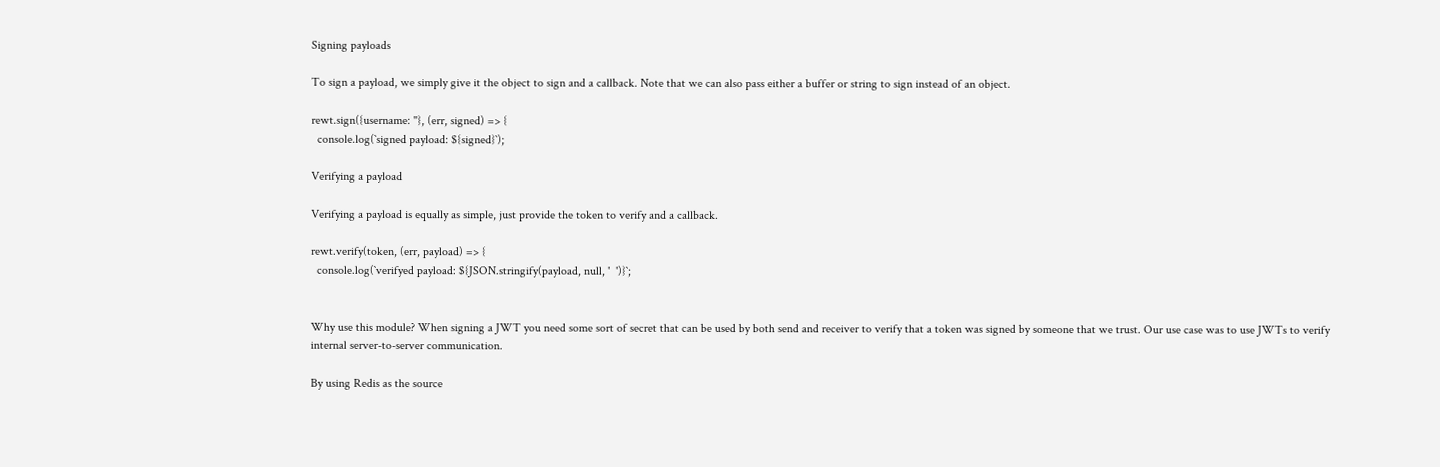Signing payloads

To sign a payload, we simply give it the object to sign and a callback. Note that we can also pass either a buffer or string to sign instead of an object.

rewt.sign({username: ''}, (err, signed) => {
  console.log(`signed payload: ${signed}`);

Verifying a payload

Verifying a payload is equally as simple, just provide the token to verify and a callback.

rewt.verify(token, (err, payload) => {
  console.log(`verifyed payload: ${JSON.stringify(payload, null, '  ')}`;


Why use this module? When signing a JWT you need some sort of secret that can be used by both send and receiver to verify that a token was signed by someone that we trust. Our use case was to use JWTs to verify internal server-to-server communication.

By using Redis as the source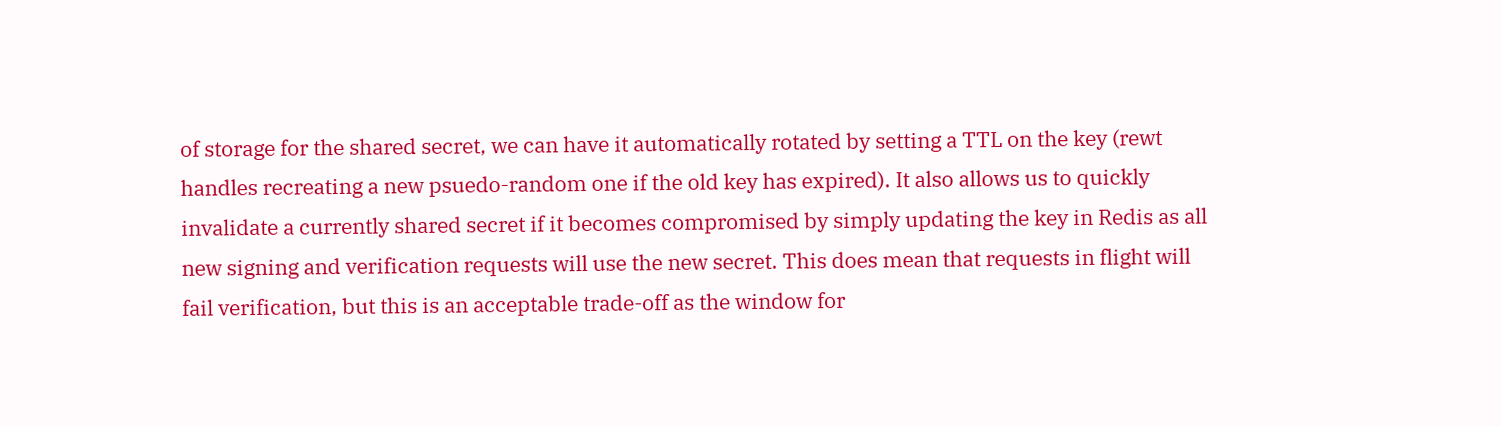of storage for the shared secret, we can have it automatically rotated by setting a TTL on the key (rewt handles recreating a new psuedo-random one if the old key has expired). It also allows us to quickly invalidate a currently shared secret if it becomes compromised by simply updating the key in Redis as all new signing and verification requests will use the new secret. This does mean that requests in flight will fail verification, but this is an acceptable trade-off as the window for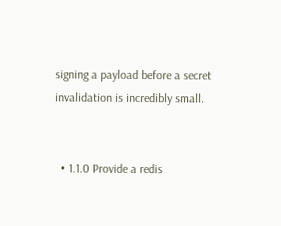signing a payload before a secret invalidation is incredibly small.


  • 1.1.0 Provide a redis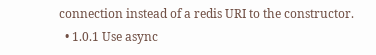connection instead of a redis URI to the constructor.
  • 1.0.1 Use async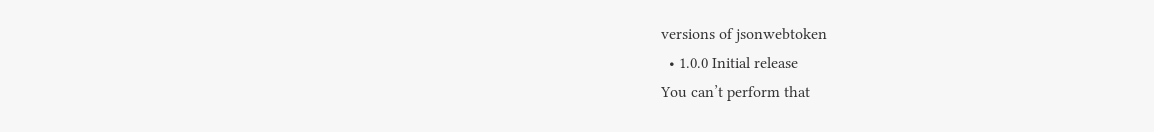versions of jsonwebtoken
  • 1.0.0 Initial release
You can’t perform that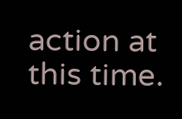action at this time.